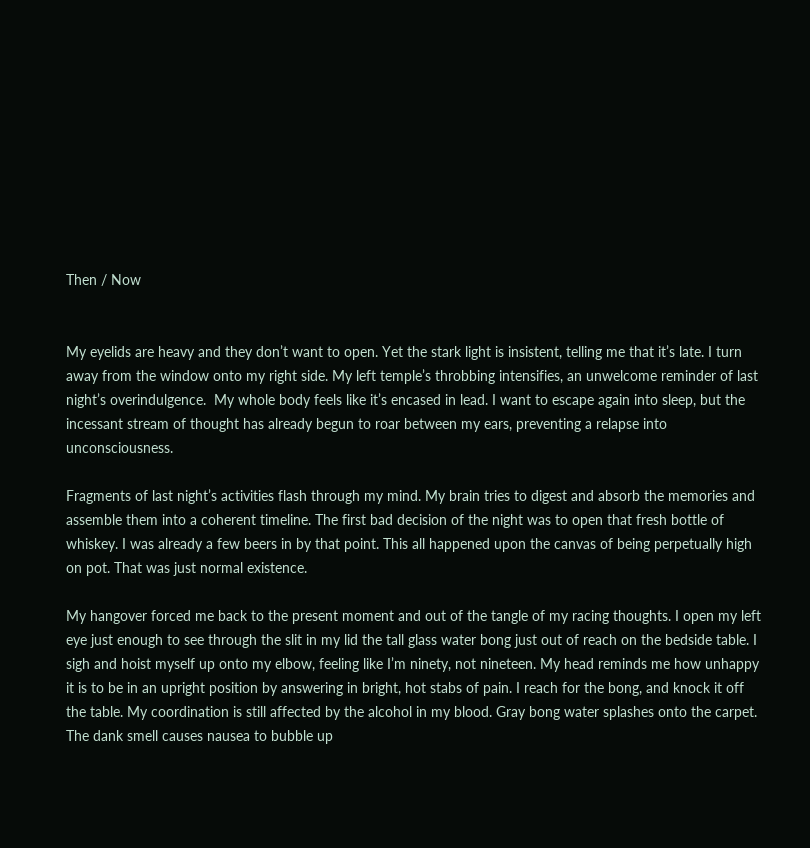Then / Now


My eyelids are heavy and they don’t want to open. Yet the stark light is insistent, telling me that it’s late. I turn away from the window onto my right side. My left temple’s throbbing intensifies, an unwelcome reminder of last night’s overindulgence.  My whole body feels like it’s encased in lead. I want to escape again into sleep, but the incessant stream of thought has already begun to roar between my ears, preventing a relapse into unconsciousness.

Fragments of last night’s activities flash through my mind. My brain tries to digest and absorb the memories and assemble them into a coherent timeline. The first bad decision of the night was to open that fresh bottle of whiskey. I was already a few beers in by that point. This all happened upon the canvas of being perpetually high on pot. That was just normal existence.

My hangover forced me back to the present moment and out of the tangle of my racing thoughts. I open my left eye just enough to see through the slit in my lid the tall glass water bong just out of reach on the bedside table. I sigh and hoist myself up onto my elbow, feeling like I’m ninety, not nineteen. My head reminds me how unhappy it is to be in an upright position by answering in bright, hot stabs of pain. I reach for the bong, and knock it off the table. My coordination is still affected by the alcohol in my blood. Gray bong water splashes onto the carpet. The dank smell causes nausea to bubble up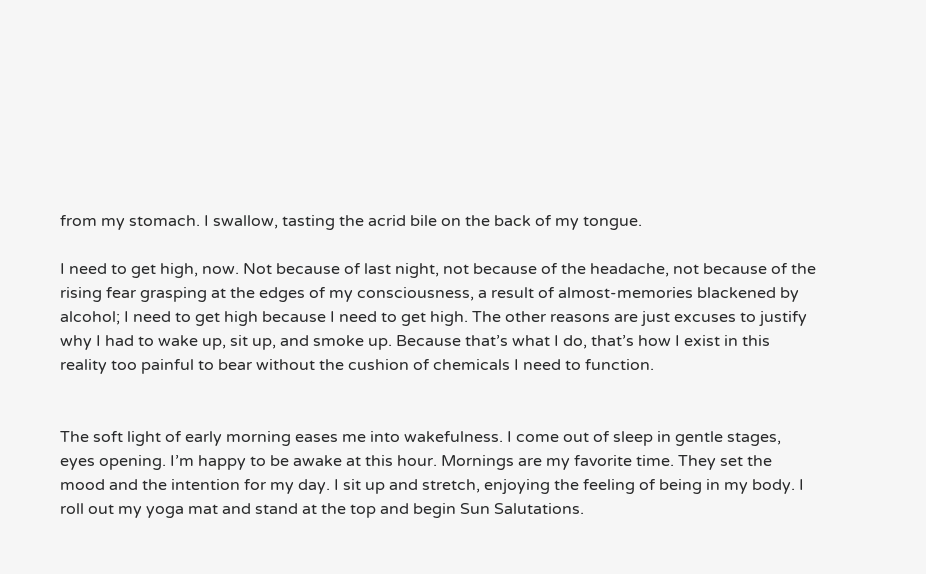from my stomach. I swallow, tasting the acrid bile on the back of my tongue.

I need to get high, now. Not because of last night, not because of the headache, not because of the rising fear grasping at the edges of my consciousness, a result of almost-memories blackened by alcohol; I need to get high because I need to get high. The other reasons are just excuses to justify why I had to wake up, sit up, and smoke up. Because that’s what I do, that’s how I exist in this reality too painful to bear without the cushion of chemicals I need to function.


The soft light of early morning eases me into wakefulness. I come out of sleep in gentle stages, eyes opening. I’m happy to be awake at this hour. Mornings are my favorite time. They set the mood and the intention for my day. I sit up and stretch, enjoying the feeling of being in my body. I roll out my yoga mat and stand at the top and begin Sun Salutations.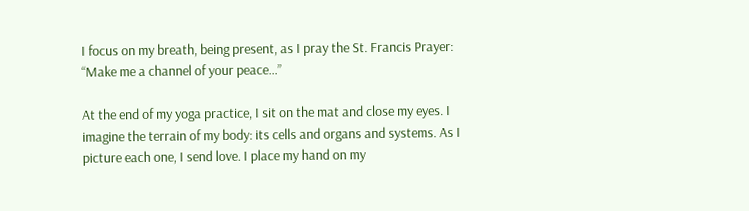I focus on my breath, being present, as I pray the St. Francis Prayer: “Make me a channel of your peace…”

At the end of my yoga practice, I sit on the mat and close my eyes. I imagine the terrain of my body: its cells and organs and systems. As I picture each one, I send love. I place my hand on my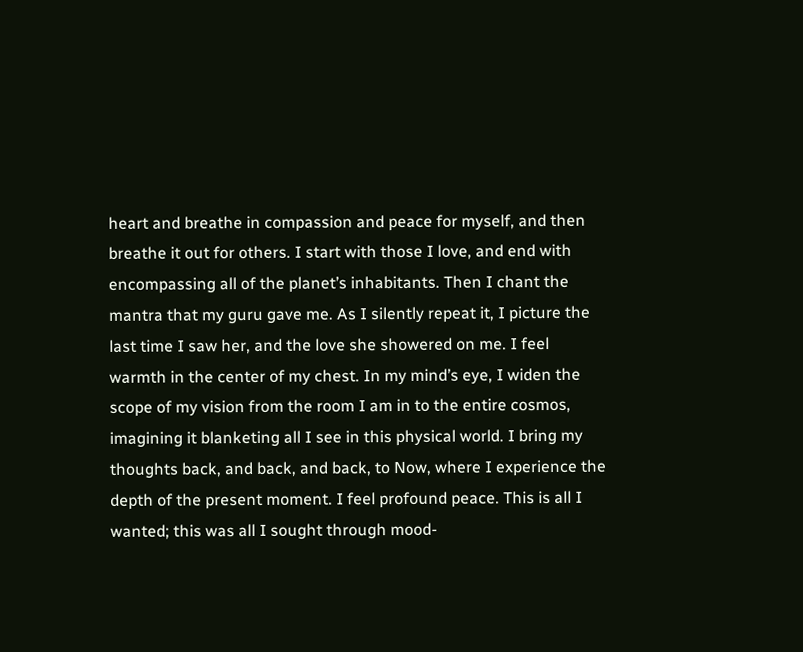heart and breathe in compassion and peace for myself, and then breathe it out for others. I start with those I love, and end with encompassing all of the planet’s inhabitants. Then I chant the mantra that my guru gave me. As I silently repeat it, I picture the last time I saw her, and the love she showered on me. I feel warmth in the center of my chest. In my mind’s eye, I widen the scope of my vision from the room I am in to the entire cosmos, imagining it blanketing all I see in this physical world. I bring my thoughts back, and back, and back, to Now, where I experience the depth of the present moment. I feel profound peace. This is all I wanted; this was all I sought through mood-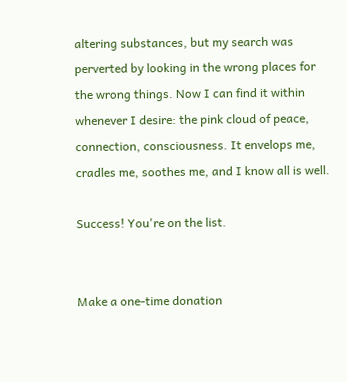altering substances, but my search was perverted by looking in the wrong places for the wrong things. Now I can find it within whenever I desire: the pink cloud of peace, connection, consciousness. It envelops me, cradles me, soothes me, and I know all is well.

Success! You're on the list.


Make a one-time donation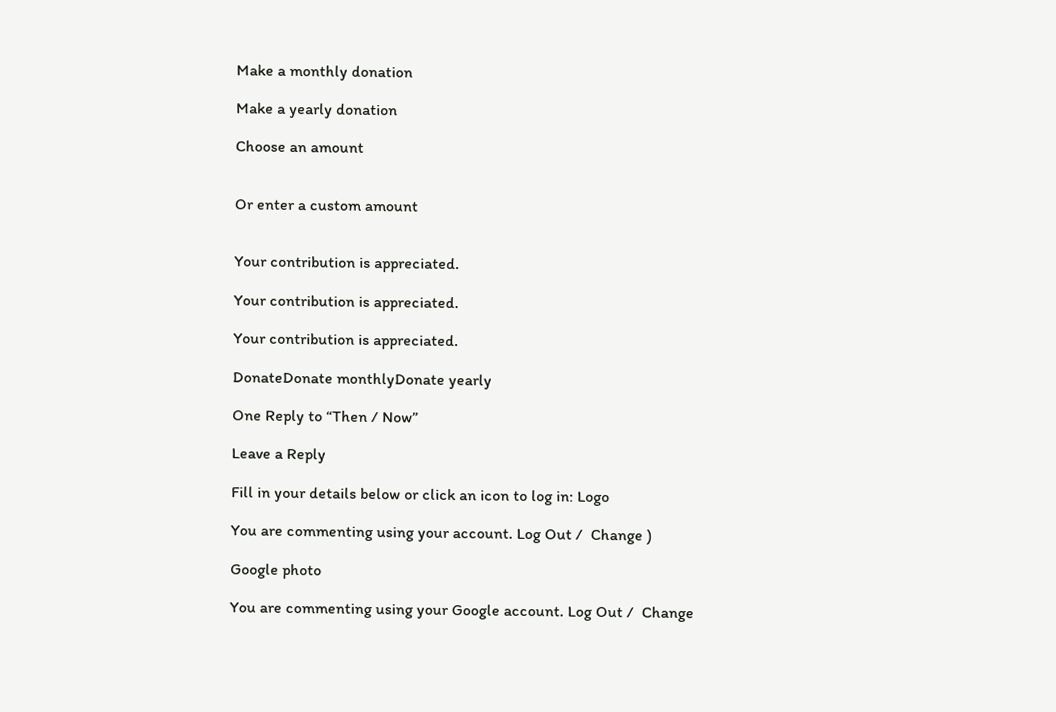Make a monthly donation

Make a yearly donation

Choose an amount


Or enter a custom amount


Your contribution is appreciated.

Your contribution is appreciated.

Your contribution is appreciated.

DonateDonate monthlyDonate yearly

One Reply to “Then / Now”

Leave a Reply

Fill in your details below or click an icon to log in: Logo

You are commenting using your account. Log Out /  Change )

Google photo

You are commenting using your Google account. Log Out /  Change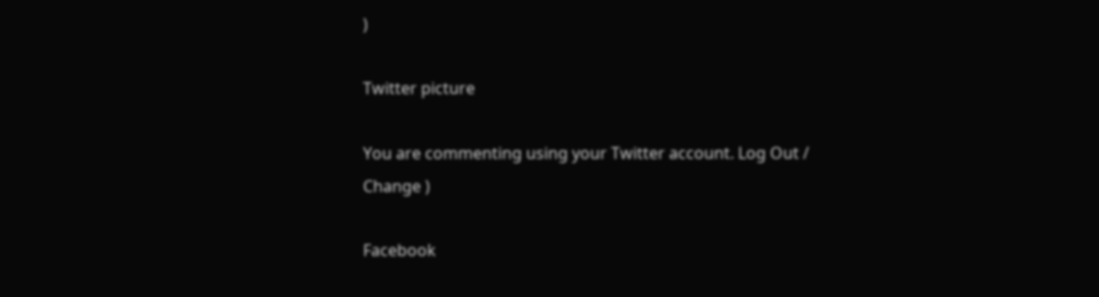)

Twitter picture

You are commenting using your Twitter account. Log Out /  Change )

Facebook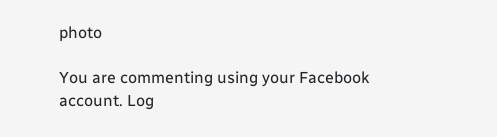photo

You are commenting using your Facebook account. Log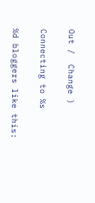Out /  Change )

Connecting to %s

%d bloggers like this: